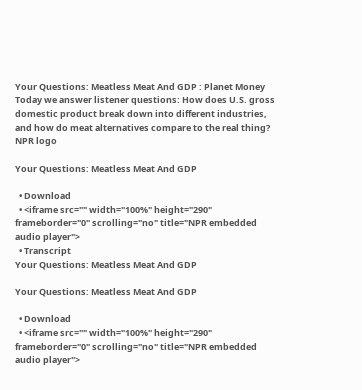Your Questions: Meatless Meat And GDP : Planet Money Today we answer listener questions: How does U.S. gross domestic product break down into different industries, and how do meat alternatives compare to the real thing?
NPR logo

Your Questions: Meatless Meat And GDP

  • Download
  • <iframe src="" width="100%" height="290" frameborder="0" scrolling="no" title="NPR embedded audio player">
  • Transcript
Your Questions: Meatless Meat And GDP

Your Questions: Meatless Meat And GDP

  • Download
  • <iframe src="" width="100%" height="290" frameborder="0" scrolling="no" title="NPR embedded audio player">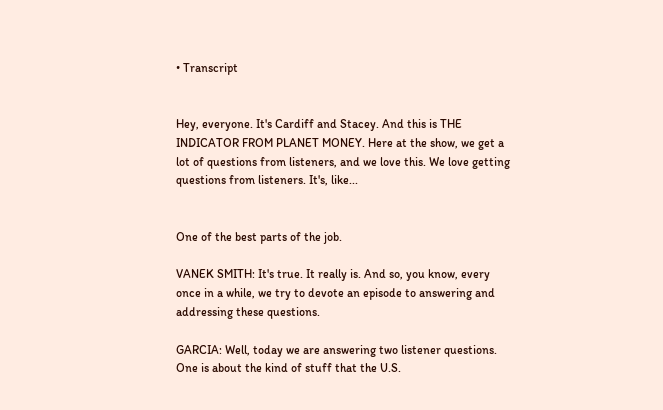• Transcript


Hey, everyone. It's Cardiff and Stacey. And this is THE INDICATOR FROM PLANET MONEY. Here at the show, we get a lot of questions from listeners, and we love this. We love getting questions from listeners. It's, like...


One of the best parts of the job.

VANEK SMITH: It's true. It really is. And so, you know, every once in a while, we try to devote an episode to answering and addressing these questions.

GARCIA: Well, today we are answering two listener questions. One is about the kind of stuff that the U.S.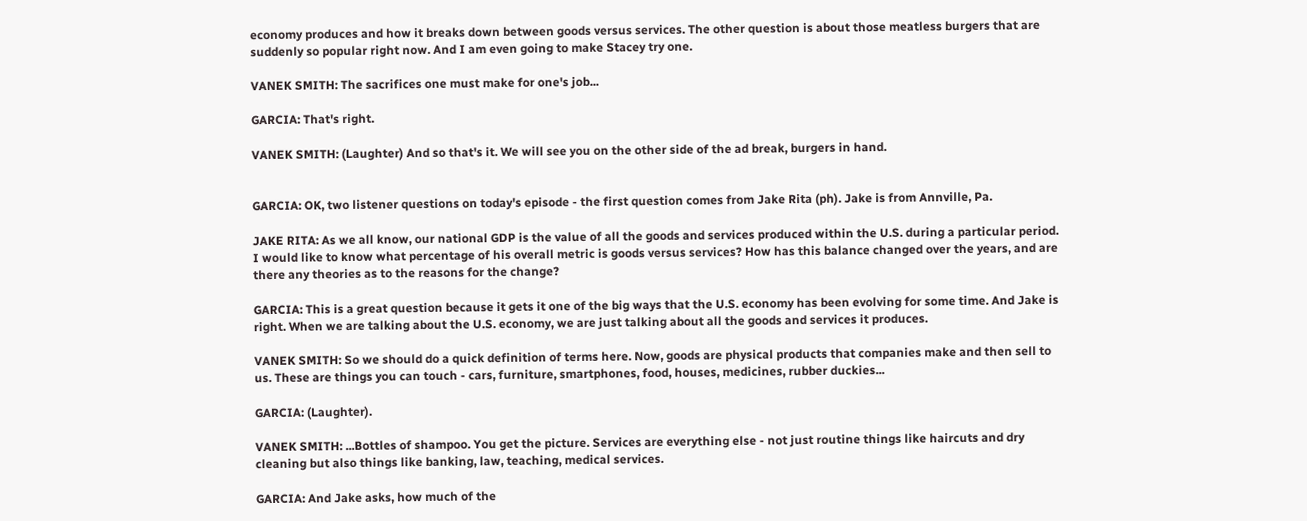economy produces and how it breaks down between goods versus services. The other question is about those meatless burgers that are suddenly so popular right now. And I am even going to make Stacey try one.

VANEK SMITH: The sacrifices one must make for one's job...

GARCIA: That's right.

VANEK SMITH: (Laughter) And so that's it. We will see you on the other side of the ad break, burgers in hand.


GARCIA: OK, two listener questions on today's episode - the first question comes from Jake Rita (ph). Jake is from Annville, Pa.

JAKE RITA: As we all know, our national GDP is the value of all the goods and services produced within the U.S. during a particular period. I would like to know what percentage of his overall metric is goods versus services? How has this balance changed over the years, and are there any theories as to the reasons for the change?

GARCIA: This is a great question because it gets it one of the big ways that the U.S. economy has been evolving for some time. And Jake is right. When we are talking about the U.S. economy, we are just talking about all the goods and services it produces.

VANEK SMITH: So we should do a quick definition of terms here. Now, goods are physical products that companies make and then sell to us. These are things you can touch - cars, furniture, smartphones, food, houses, medicines, rubber duckies...

GARCIA: (Laughter).

VANEK SMITH: ...Bottles of shampoo. You get the picture. Services are everything else - not just routine things like haircuts and dry cleaning but also things like banking, law, teaching, medical services.

GARCIA: And Jake asks, how much of the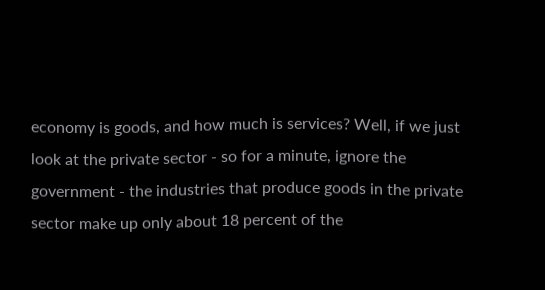economy is goods, and how much is services? Well, if we just look at the private sector - so for a minute, ignore the government - the industries that produce goods in the private sector make up only about 18 percent of the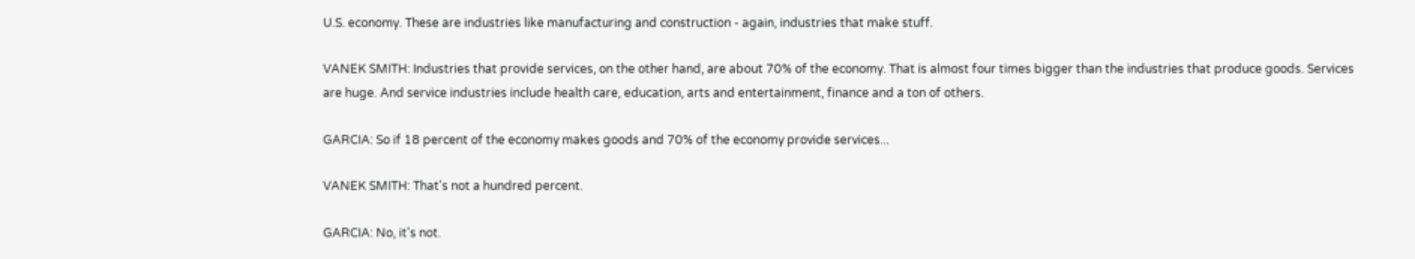U.S. economy. These are industries like manufacturing and construction - again, industries that make stuff.

VANEK SMITH: Industries that provide services, on the other hand, are about 70% of the economy. That is almost four times bigger than the industries that produce goods. Services are huge. And service industries include health care, education, arts and entertainment, finance and a ton of others.

GARCIA: So if 18 percent of the economy makes goods and 70% of the economy provide services...

VANEK SMITH: That's not a hundred percent.

GARCIA: No, it's not.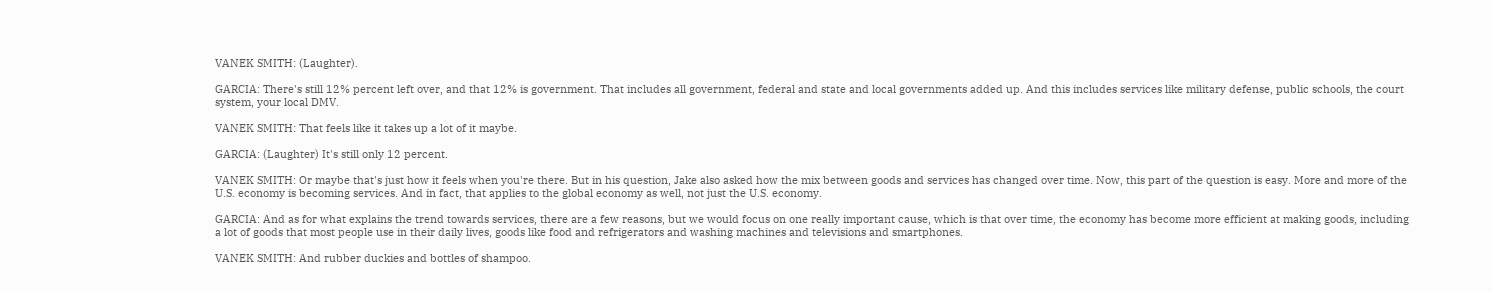VANEK SMITH: (Laughter).

GARCIA: There's still 12% percent left over, and that 12% is government. That includes all government, federal and state and local governments added up. And this includes services like military defense, public schools, the court system, your local DMV.

VANEK SMITH: That feels like it takes up a lot of it maybe.

GARCIA: (Laughter) It's still only 12 percent.

VANEK SMITH: Or maybe that's just how it feels when you're there. But in his question, Jake also asked how the mix between goods and services has changed over time. Now, this part of the question is easy. More and more of the U.S. economy is becoming services. And in fact, that applies to the global economy as well, not just the U.S. economy.

GARCIA: And as for what explains the trend towards services, there are a few reasons, but we would focus on one really important cause, which is that over time, the economy has become more efficient at making goods, including a lot of goods that most people use in their daily lives, goods like food and refrigerators and washing machines and televisions and smartphones.

VANEK SMITH: And rubber duckies and bottles of shampoo.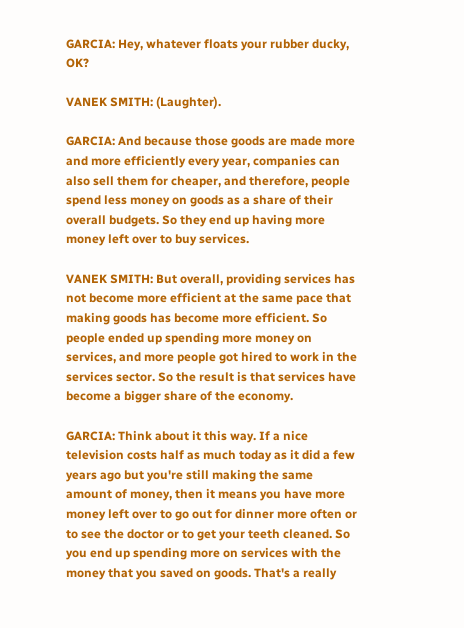GARCIA: Hey, whatever floats your rubber ducky, OK?

VANEK SMITH: (Laughter).

GARCIA: And because those goods are made more and more efficiently every year, companies can also sell them for cheaper, and therefore, people spend less money on goods as a share of their overall budgets. So they end up having more money left over to buy services.

VANEK SMITH: But overall, providing services has not become more efficient at the same pace that making goods has become more efficient. So people ended up spending more money on services, and more people got hired to work in the services sector. So the result is that services have become a bigger share of the economy.

GARCIA: Think about it this way. If a nice television costs half as much today as it did a few years ago but you're still making the same amount of money, then it means you have more money left over to go out for dinner more often or to see the doctor or to get your teeth cleaned. So you end up spending more on services with the money that you saved on goods. That's a really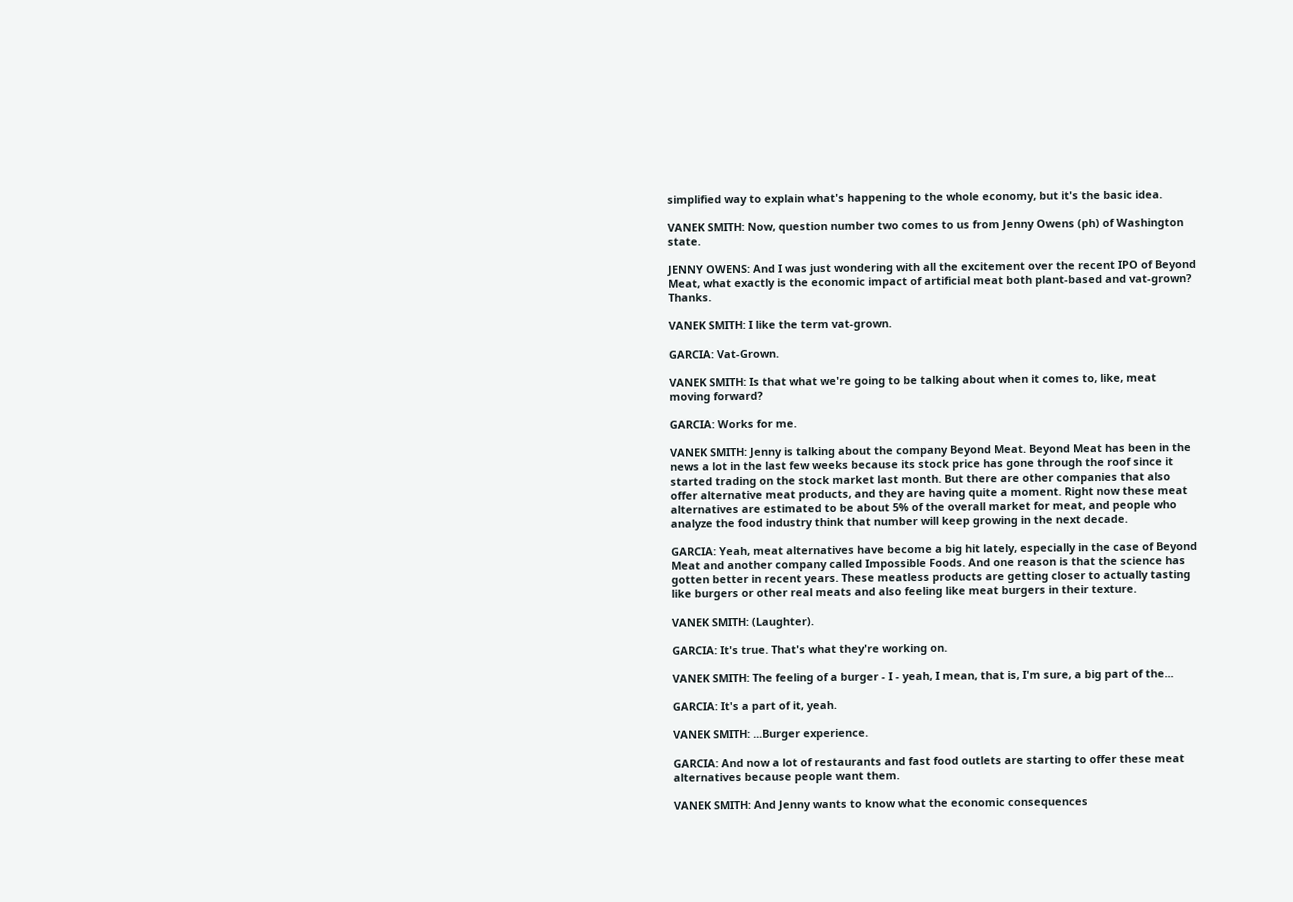simplified way to explain what's happening to the whole economy, but it's the basic idea.

VANEK SMITH: Now, question number two comes to us from Jenny Owens (ph) of Washington state.

JENNY OWENS: And I was just wondering with all the excitement over the recent IPO of Beyond Meat, what exactly is the economic impact of artificial meat both plant-based and vat-grown? Thanks.

VANEK SMITH: I like the term vat-grown.

GARCIA: Vat-Grown.

VANEK SMITH: Is that what we're going to be talking about when it comes to, like, meat moving forward?

GARCIA: Works for me.

VANEK SMITH: Jenny is talking about the company Beyond Meat. Beyond Meat has been in the news a lot in the last few weeks because its stock price has gone through the roof since it started trading on the stock market last month. But there are other companies that also offer alternative meat products, and they are having quite a moment. Right now these meat alternatives are estimated to be about 5% of the overall market for meat, and people who analyze the food industry think that number will keep growing in the next decade.

GARCIA: Yeah, meat alternatives have become a big hit lately, especially in the case of Beyond Meat and another company called Impossible Foods. And one reason is that the science has gotten better in recent years. These meatless products are getting closer to actually tasting like burgers or other real meats and also feeling like meat burgers in their texture.

VANEK SMITH: (Laughter).

GARCIA: It's true. That's what they're working on.

VANEK SMITH: The feeling of a burger - I - yeah, I mean, that is, I'm sure, a big part of the...

GARCIA: It's a part of it, yeah.

VANEK SMITH: ...Burger experience.

GARCIA: And now a lot of restaurants and fast food outlets are starting to offer these meat alternatives because people want them.

VANEK SMITH: And Jenny wants to know what the economic consequences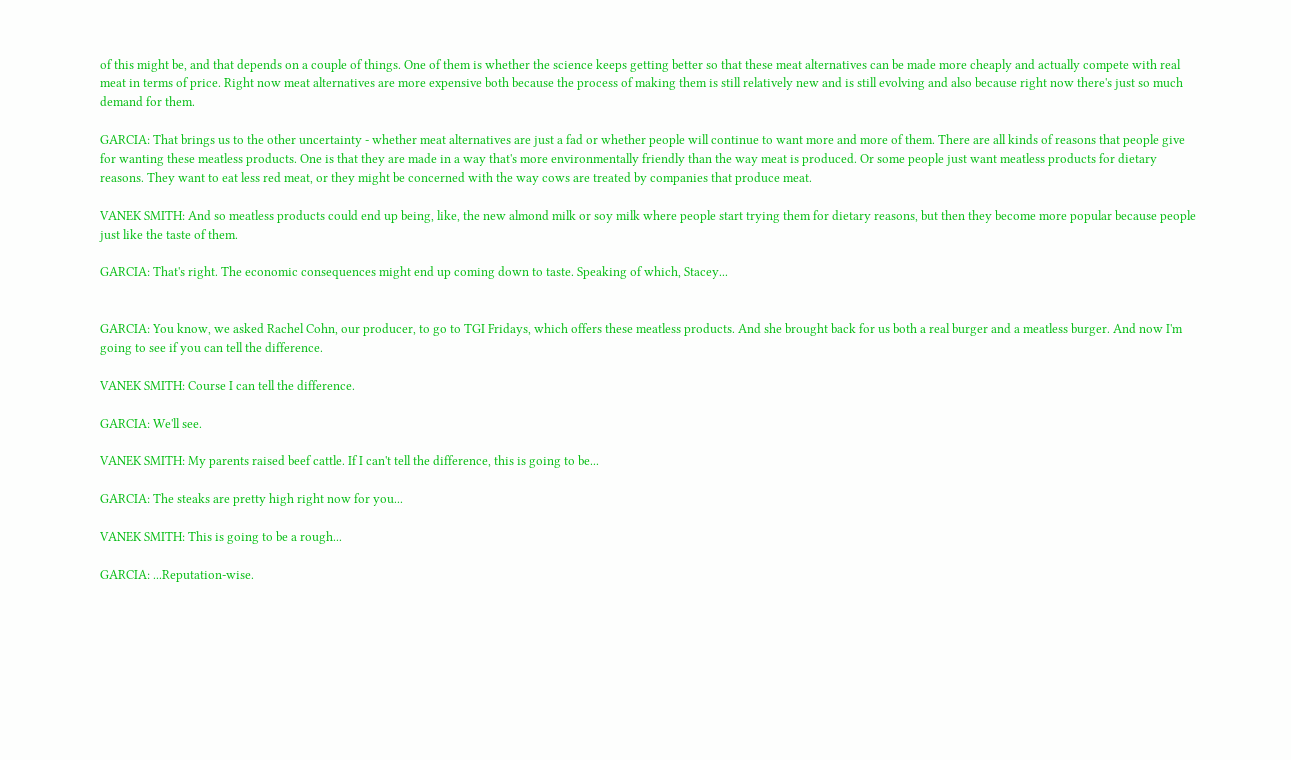of this might be, and that depends on a couple of things. One of them is whether the science keeps getting better so that these meat alternatives can be made more cheaply and actually compete with real meat in terms of price. Right now meat alternatives are more expensive both because the process of making them is still relatively new and is still evolving and also because right now there's just so much demand for them.

GARCIA: That brings us to the other uncertainty - whether meat alternatives are just a fad or whether people will continue to want more and more of them. There are all kinds of reasons that people give for wanting these meatless products. One is that they are made in a way that's more environmentally friendly than the way meat is produced. Or some people just want meatless products for dietary reasons. They want to eat less red meat, or they might be concerned with the way cows are treated by companies that produce meat.

VANEK SMITH: And so meatless products could end up being, like, the new almond milk or soy milk where people start trying them for dietary reasons, but then they become more popular because people just like the taste of them.

GARCIA: That's right. The economic consequences might end up coming down to taste. Speaking of which, Stacey...


GARCIA: You know, we asked Rachel Cohn, our producer, to go to TGI Fridays, which offers these meatless products. And she brought back for us both a real burger and a meatless burger. And now I'm going to see if you can tell the difference.

VANEK SMITH: Course I can tell the difference.

GARCIA: We'll see.

VANEK SMITH: My parents raised beef cattle. If I can't tell the difference, this is going to be...

GARCIA: The steaks are pretty high right now for you...

VANEK SMITH: This is going to be a rough...

GARCIA: ...Reputation-wise.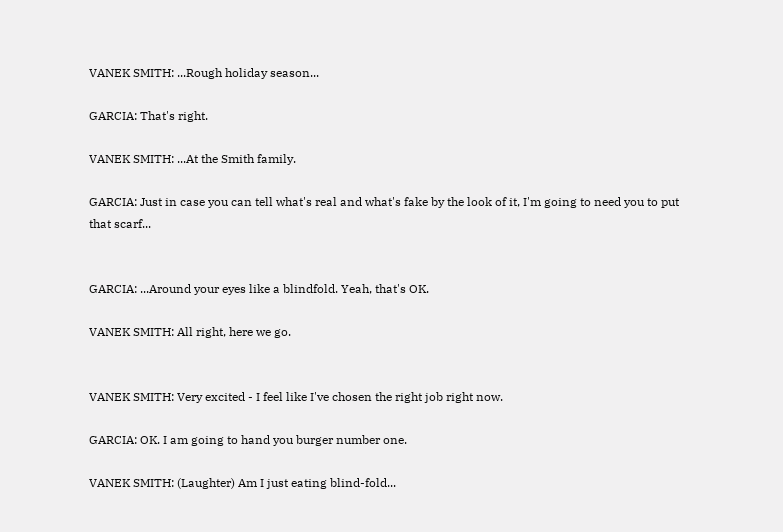VANEK SMITH: ...Rough holiday season...

GARCIA: That's right.

VANEK SMITH: ...At the Smith family.

GARCIA: Just in case you can tell what's real and what's fake by the look of it, I'm going to need you to put that scarf...


GARCIA: ...Around your eyes like a blindfold. Yeah, that's OK.

VANEK SMITH: All right, here we go.


VANEK SMITH: Very excited - I feel like I've chosen the right job right now.

GARCIA: OK. I am going to hand you burger number one.

VANEK SMITH: (Laughter) Am I just eating blind-fold...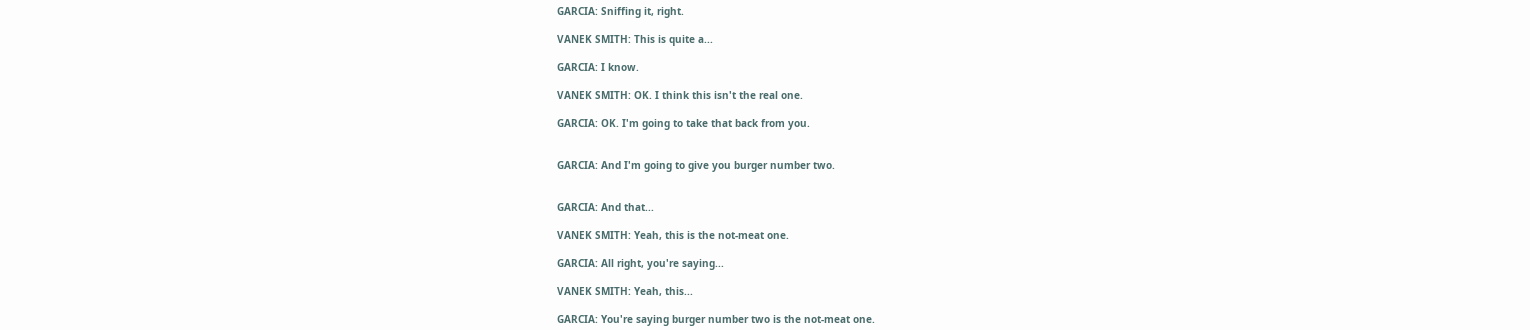GARCIA: Sniffing it, right.

VANEK SMITH: This is quite a...

GARCIA: I know.

VANEK SMITH: OK. I think this isn't the real one.

GARCIA: OK. I'm going to take that back from you.


GARCIA: And I'm going to give you burger number two.


GARCIA: And that...

VANEK SMITH: Yeah, this is the not-meat one.

GARCIA: All right, you're saying...

VANEK SMITH: Yeah, this...

GARCIA: You're saying burger number two is the not-meat one.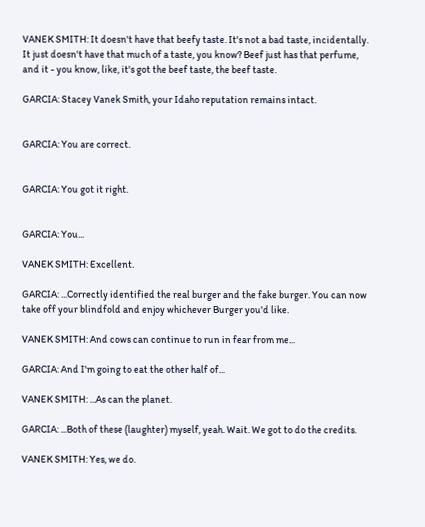VANEK SMITH: It doesn't have that beefy taste. It's not a bad taste, incidentally. It just doesn't have that much of a taste, you know? Beef just has that perfume, and it - you know, like, it's got the beef taste, the beef taste.

GARCIA: Stacey Vanek Smith, your Idaho reputation remains intact.


GARCIA: You are correct.


GARCIA: You got it right.


GARCIA: You...

VANEK SMITH: Excellent.

GARCIA: ...Correctly identified the real burger and the fake burger. You can now take off your blindfold and enjoy whichever Burger you'd like.

VANEK SMITH: And cows can continue to run in fear from me...

GARCIA: And I'm going to eat the other half of...

VANEK SMITH: ...As can the planet.

GARCIA: ...Both of these (laughter) myself, yeah. Wait. We got to do the credits.

VANEK SMITH: Yes, we do.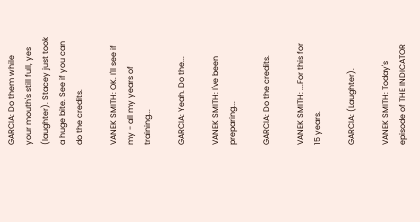GARCIA: Do them while your mouth's still full, yes (laughter). Stacey just took a huge bite. See if you can do the credits.

VANEK SMITH: OK. I'll see if my - all my years of training...

GARCIA: Yeah. Do the...

VANEK SMITH: I've been preparing...

GARCIA: Do the credits.

VANEK SMITH: ...For this for 15 years.

GARCIA: (Laughter).

VANEK SMITH: Today's episode of THE INDICATOR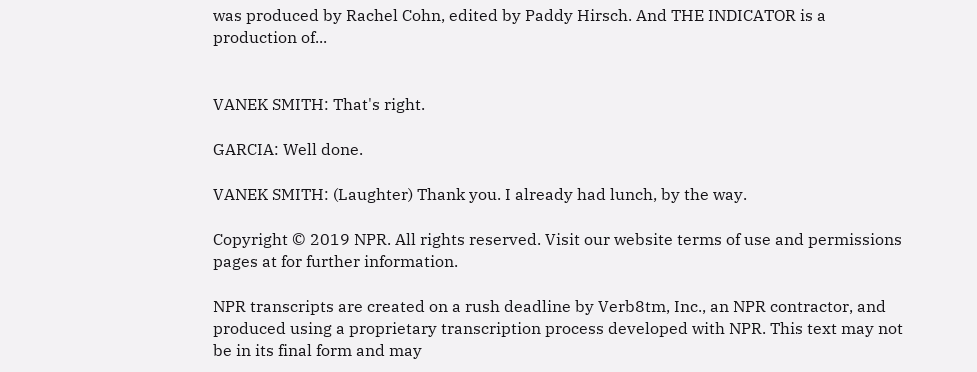was produced by Rachel Cohn, edited by Paddy Hirsch. And THE INDICATOR is a production of...


VANEK SMITH: That's right.

GARCIA: Well done.

VANEK SMITH: (Laughter) Thank you. I already had lunch, by the way.

Copyright © 2019 NPR. All rights reserved. Visit our website terms of use and permissions pages at for further information.

NPR transcripts are created on a rush deadline by Verb8tm, Inc., an NPR contractor, and produced using a proprietary transcription process developed with NPR. This text may not be in its final form and may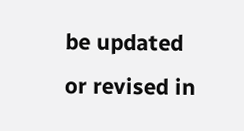be updated or revised in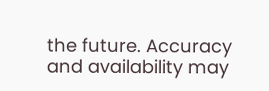the future. Accuracy and availability may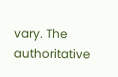vary. The authoritative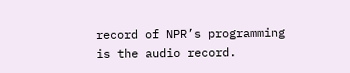record of NPR’s programming is the audio record.